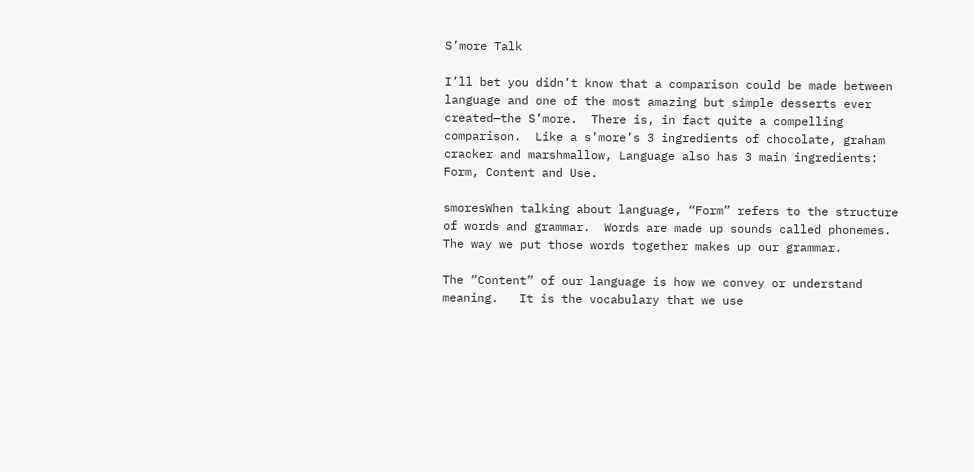S’more Talk

I’ll bet you didn’t know that a comparison could be made between language and one of the most amazing but simple desserts ever created—the S’more.  There is, in fact quite a compelling comparison.  Like a s’more’s 3 ingredients of chocolate, graham cracker and marshmallow, Language also has 3 main ingredients: Form, Content and Use.

smoresWhen talking about language, “Form” refers to the structure of words and grammar.  Words are made up sounds called phonemes.  The way we put those words together makes up our grammar.

The “Content” of our language is how we convey or understand meaning.   It is the vocabulary that we use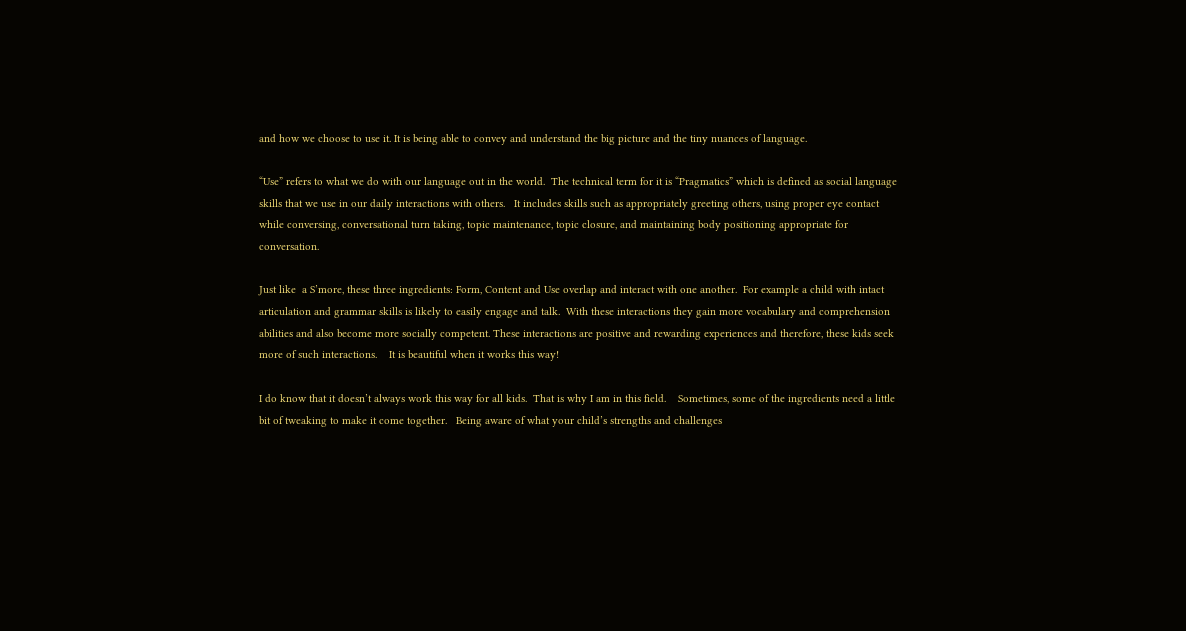and how we choose to use it. It is being able to convey and understand the big picture and the tiny nuances of language.

“Use” refers to what we do with our language out in the world.  The technical term for it is “Pragmatics” which is defined as social language skills that we use in our daily interactions with others.   It includes skills such as appropriately greeting others, using proper eye contact while conversing, conversational turn taking, topic maintenance, topic closure, and maintaining body positioning appropriate for conversation.

Just like  a S’more, these three ingredients: Form, Content and Use overlap and interact with one another.  For example a child with intact articulation and grammar skills is likely to easily engage and talk.  With these interactions they gain more vocabulary and comprehension abilities and also become more socially competent. These interactions are positive and rewarding experiences and therefore, these kids seek more of such interactions.    It is beautiful when it works this way!

I do know that it doesn’t always work this way for all kids.  That is why I am in this field.    Sometimes, some of the ingredients need a little bit of tweaking to make it come together.   Being aware of what your child’s strengths and challenges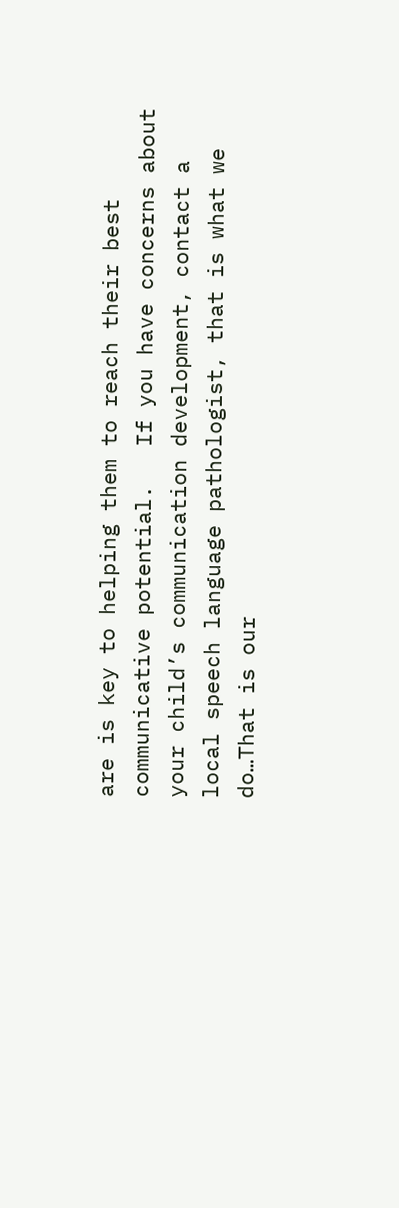are is key to helping them to reach their best communicative potential.   If you have concerns about your child’s communication development, contact a local speech language pathologist, that is what we do…That is our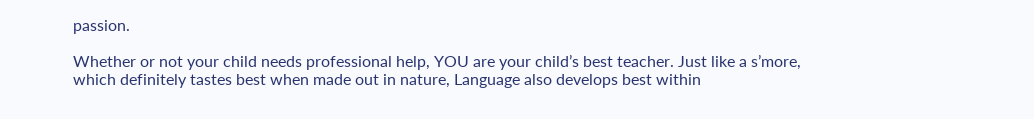passion.

Whether or not your child needs professional help, YOU are your child’s best teacher. Just like a s’more, which definitely tastes best when made out in nature, Language also develops best within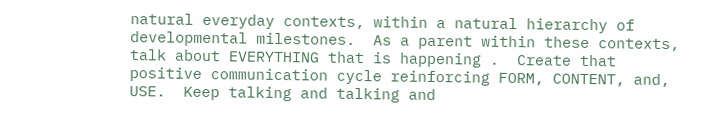natural everyday contexts, within a natural hierarchy of developmental milestones.  As a parent within these contexts, talk about EVERYTHING that is happening .  Create that positive communication cycle reinforcing FORM, CONTENT, and, USE.  Keep talking and talking and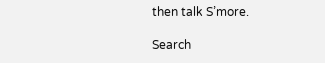then talk S’more.

Search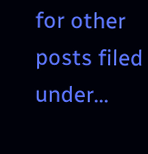for other posts filed under...